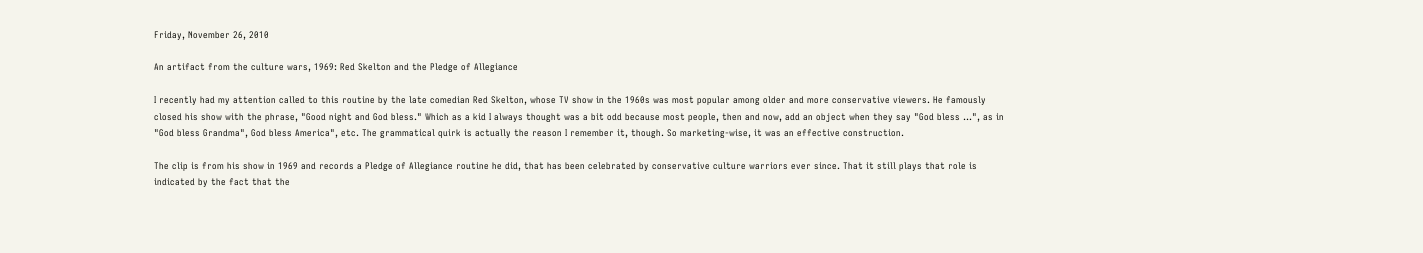Friday, November 26, 2010

An artifact from the culture wars, 1969: Red Skelton and the Pledge of Allegiance

I recently had my attention called to this routine by the late comedian Red Skelton, whose TV show in the 1960s was most popular among older and more conservative viewers. He famously closed his show with the phrase, "Good night and God bless." Which as a kid I always thought was a bit odd because most people, then and now, add an object when they say "God bless ...", as in "God bless Grandma", God bless America", etc. The grammatical quirk is actually the reason I remember it, though. So marketing-wise, it was an effective construction.

The clip is from his show in 1969 and records a Pledge of Allegiance routine he did, that has been celebrated by conservative culture warriors ever since. That it still plays that role is indicated by the fact that the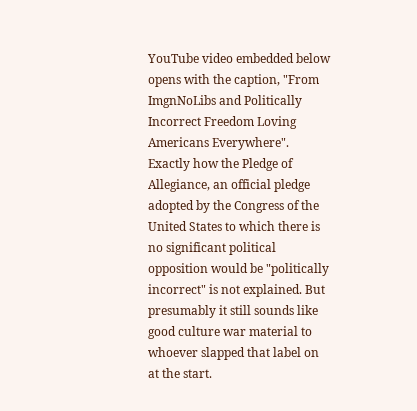YouTube video embedded below opens with the caption, "From ImgnNoLibs and Politically Incorrect Freedom Loving Americans Everywhere". Exactly how the Pledge of Allegiance, an official pledge adopted by the Congress of the United States to which there is no significant political opposition would be "politically incorrect" is not explained. But presumably it still sounds like good culture war material to whoever slapped that label on at the start.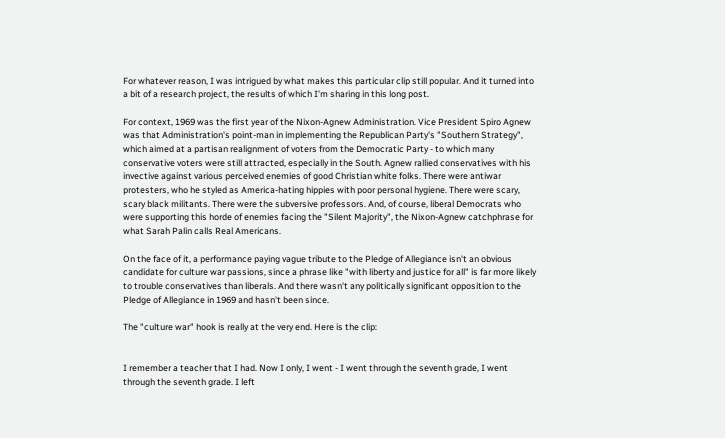For whatever reason, I was intrigued by what makes this particular clip still popular. And it turned into a bit of a research project, the results of which I'm sharing in this long post.

For context, 1969 was the first year of the Nixon-Agnew Administration. Vice President Spiro Agnew was that Administration's point-man in implementing the Republican Party's "Southern Strategy", which aimed at a partisan realignment of voters from the Democratic Party - to which many conservative voters were still attracted, especially in the South. Agnew rallied conservatives with his invective against various perceived enemies of good Christian white folks. There were antiwar protesters, who he styled as America-hating hippies with poor personal hygiene. There were scary, scary black militants. There were the subversive professors. And, of course, liberal Democrats who were supporting this horde of enemies facing the "Silent Majority", the Nixon-Agnew catchphrase for what Sarah Palin calls Real Americans.

On the face of it, a performance paying vague tribute to the Pledge of Allegiance isn't an obvious candidate for culture war passions, since a phrase like "with liberty and justice for all" is far more likely to trouble conservatives than liberals. And there wasn't any politically significant opposition to the Pledge of Allegiance in 1969 and hasn't been since.

The "culture war" hook is really at the very end. Here is the clip:


I remember a teacher that I had. Now I only, I went - I went through the seventh grade, I went through the seventh grade. I left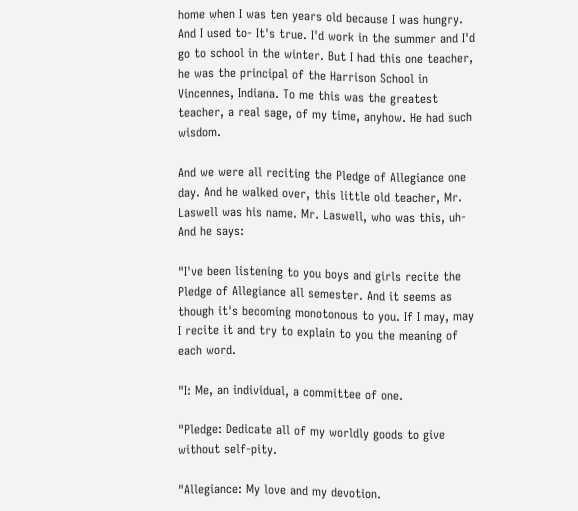home when I was ten years old because I was hungry. And I used to- It's true. I'd work in the summer and I'd go to school in the winter. But I had this one teacher, he was the principal of the Harrison School in Vincennes, Indiana. To me this was the greatest teacher, a real sage, of my time, anyhow. He had such wisdom.

And we were all reciting the Pledge of Allegiance one day. And he walked over, this little old teacher, Mr. Laswell was his name. Mr. Laswell, who was this, uh- And he says:

"I've been listening to you boys and girls recite the Pledge of Allegiance all semester. And it seems as though it's becoming monotonous to you. If I may, may I recite it and try to explain to you the meaning of each word.

"I: Me, an individual, a committee of one.

"Pledge: Dedicate all of my worldly goods to give without self-pity.

"Allegiance: My love and my devotion.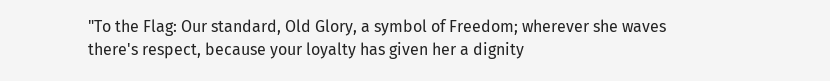"To the Flag: Our standard, Old Glory, a symbol of Freedom; wherever she waves there's respect, because your loyalty has given her a dignity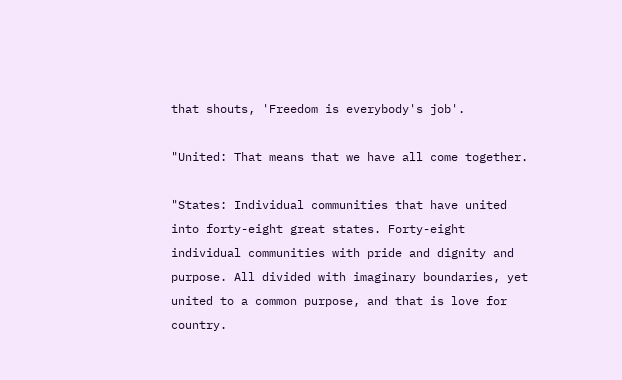that shouts, 'Freedom is everybody's job'.

"United: That means that we have all come together.

"States: Individual communities that have united into forty-eight great states. Forty-eight individual communities with pride and dignity and purpose. All divided with imaginary boundaries, yet united to a common purpose, and that is love for country.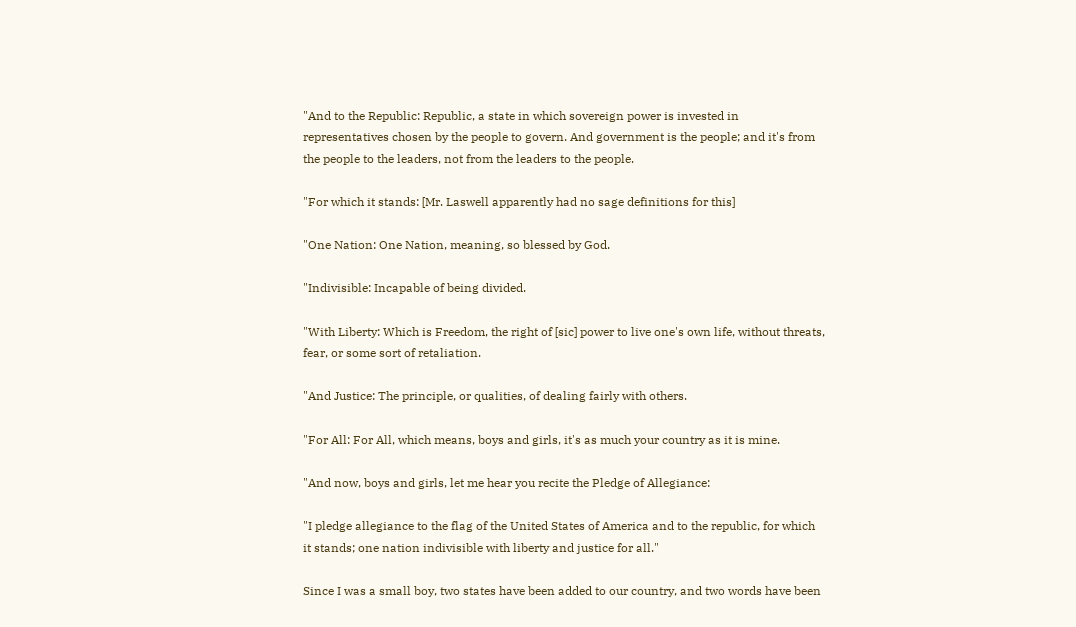"And to the Republic: Republic, a state in which sovereign power is invested in representatives chosen by the people to govern. And government is the people; and it's from the people to the leaders, not from the leaders to the people.

"For which it stands: [Mr. Laswell apparently had no sage definitions for this]

"One Nation: One Nation, meaning, so blessed by God.

"Indivisible: Incapable of being divided.

"With Liberty: Which is Freedom, the right of [sic] power to live one's own life, without threats, fear, or some sort of retaliation.

"And Justice: The principle, or qualities, of dealing fairly with others.

"For All: For All, which means, boys and girls, it's as much your country as it is mine.

"And now, boys and girls, let me hear you recite the Pledge of Allegiance:

"I pledge allegiance to the flag of the United States of America and to the republic, for which it stands; one nation indivisible with liberty and justice for all."

Since I was a small boy, two states have been added to our country, and two words have been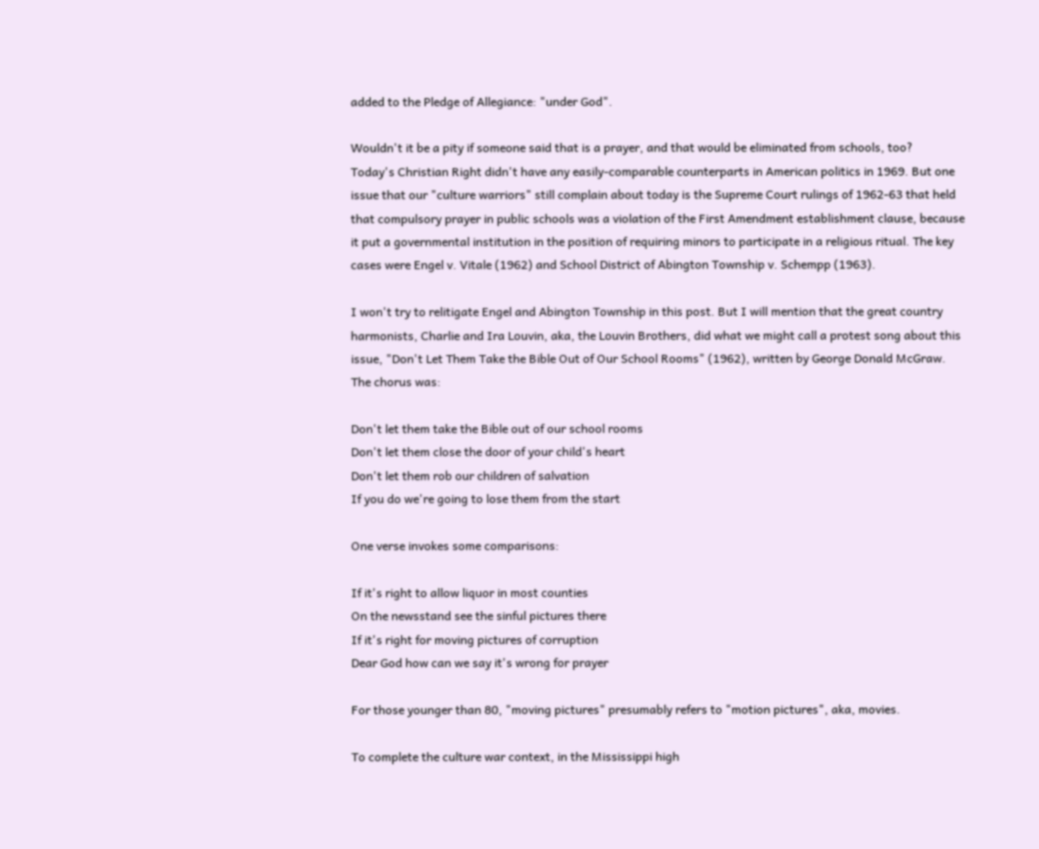added to the Pledge of Allegiance: "under God".

Wouldn't it be a pity if someone said that is a prayer, and that would be eliminated from schools, too?
Today's Christian Right didn't have any easily-comparable counterparts in American politics in 1969. But one issue that our "culture warriors" still complain about today is the Supreme Court rulings of 1962-63 that held that compulsory prayer in public schools was a violation of the First Amendment establishment clause, because it put a governmental institution in the position of requiring minors to participate in a religious ritual. The key cases were Engel v. Vitale (1962) and School District of Abington Township v. Schempp (1963).

I won't try to relitigate Engel and Abington Township in this post. But I will mention that the great country harmonists, Charlie and Ira Louvin, aka, the Louvin Brothers, did what we might call a protest song about this issue, "Don't Let Them Take the Bible Out of Our School Rooms" (1962), written by George Donald McGraw. The chorus was:

Don't let them take the Bible out of our school rooms
Don't let them close the door of your child's heart
Don't let them rob our children of salvation
If you do we're going to lose them from the start

One verse invokes some comparisons:

If it's right to allow liquor in most counties
On the newsstand see the sinful pictures there
If it's right for moving pictures of corruption
Dear God how can we say it's wrong for prayer

For those younger than 80, "moving pictures" presumably refers to "motion pictures", aka, movies.

To complete the culture war context, in the Mississippi high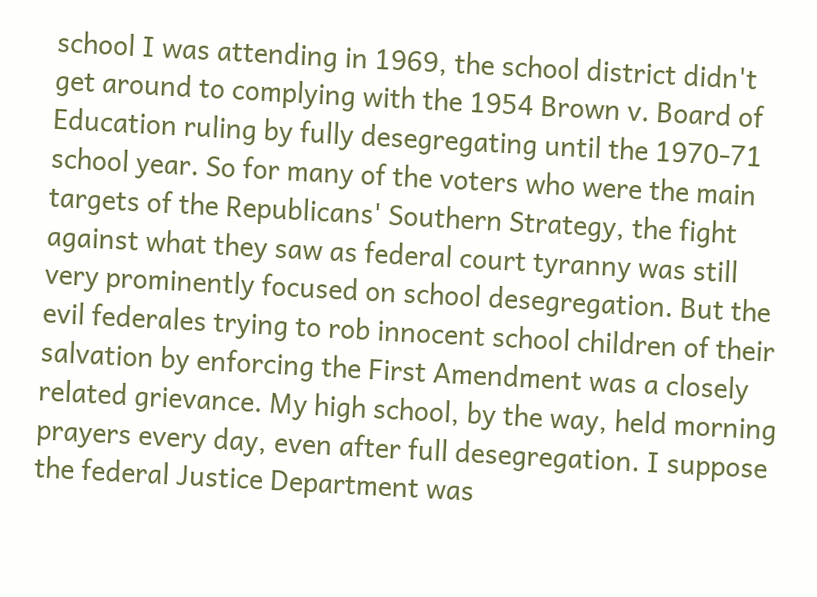school I was attending in 1969, the school district didn't get around to complying with the 1954 Brown v. Board of Education ruling by fully desegregating until the 1970-71 school year. So for many of the voters who were the main targets of the Republicans' Southern Strategy, the fight against what they saw as federal court tyranny was still very prominently focused on school desegregation. But the evil federales trying to rob innocent school children of their salvation by enforcing the First Amendment was a closely related grievance. My high school, by the way, held morning prayers every day, even after full desegregation. I suppose the federal Justice Department was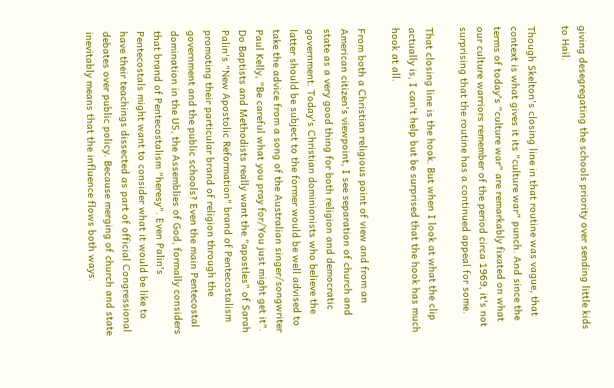giving desegregating the schools priority over sending little kids to Hail.

Though Skelton's closing line in that routine was vague, that context is what gives it its "culture war" punch. And since the terms of today's "culture war" are remarkably fixated on what our culture warriors remember of the period circa 1969, it's not surprising that the routine has a continued appeal for some.

That closing line is the hook. But when I look at what the clip actually is, I can't help but be surprised that the hook has much hook at all.

From both a Christian religious point of view and from an American citizen's viewpoint, I see separation of church and state as a very good thing for both religion and democratic government. Today's Christian dominionists who believe the latter should be subject to the former would be well advised to take the advice from a song of the Australian singer/songwriter Paul Kelly, "Be careful what you pray for/You just might get it". Do Baptists and Methodists really want the "apostles" of Sarah Palin's "New Apostolic Reformation" brand of Pentecostalism promoting their particular brand of religion through the government and the public schools? Even the main Pentecostal domination in the US, the Assemblies of God, formally considers that brand of Pentecostalism "heresy". Even Palin's Pentecostals might want to consider what it would be like to have their teachings dissected as part of official Congressional debates over public policy. Because merging of church and state inevitably means that the influence flows both ways.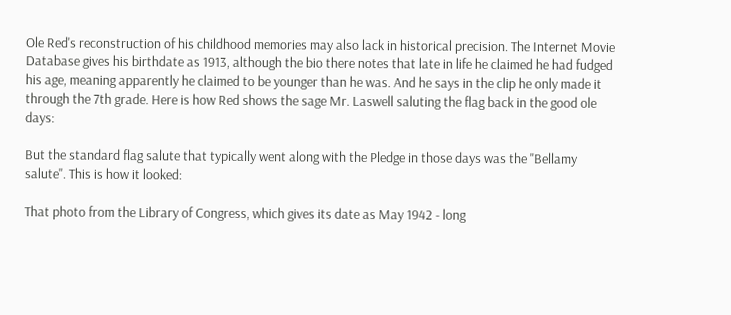Ole Red's reconstruction of his childhood memories may also lack in historical precision. The Internet Movie Database gives his birthdate as 1913, although the bio there notes that late in life he claimed he had fudged his age, meaning apparently he claimed to be younger than he was. And he says in the clip he only made it through the 7th grade. Here is how Red shows the sage Mr. Laswell saluting the flag back in the good ole days:

But the standard flag salute that typically went along with the Pledge in those days was the "Bellamy salute". This is how it looked:

That photo from the Library of Congress, which gives its date as May 1942 - long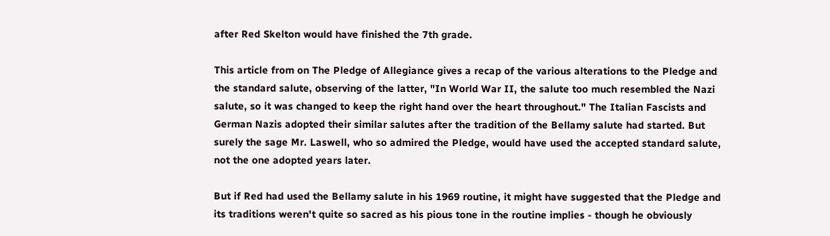after Red Skelton would have finished the 7th grade.

This article from on The Pledge of Allegiance gives a recap of the various alterations to the Pledge and the standard salute, observing of the latter, "In World War II, the salute too much resembled the Nazi salute, so it was changed to keep the right hand over the heart throughout." The Italian Fascists and German Nazis adopted their similar salutes after the tradition of the Bellamy salute had started. But surely the sage Mr. Laswell, who so admired the Pledge, would have used the accepted standard salute, not the one adopted years later.

But if Red had used the Bellamy salute in his 1969 routine, it might have suggested that the Pledge and its traditions weren't quite so sacred as his pious tone in the routine implies - though he obviously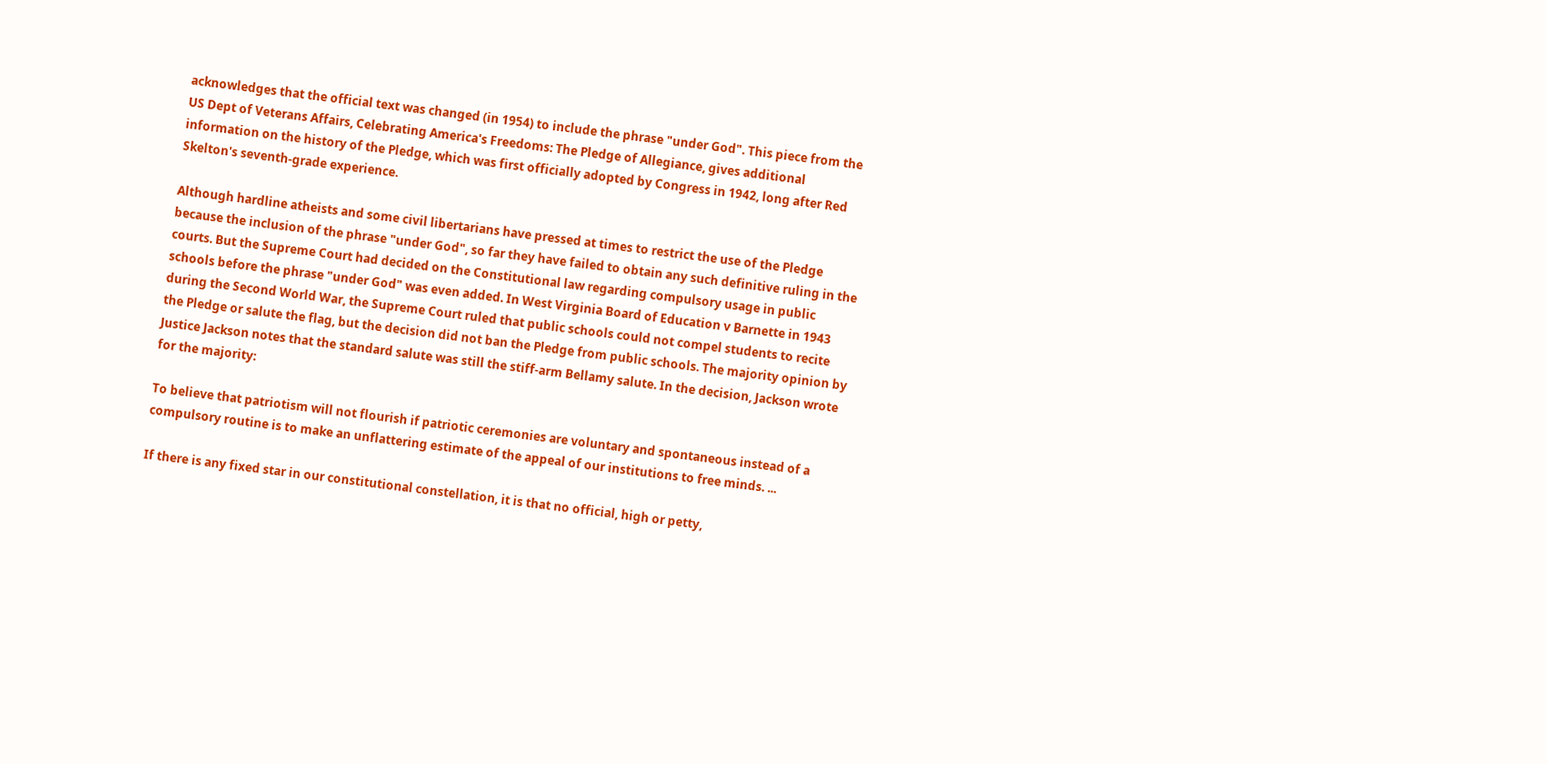acknowledges that the official text was changed (in 1954) to include the phrase "under God". This piece from the US Dept of Veterans Affairs, Celebrating America's Freedoms: The Pledge of Allegiance, gives additional information on the history of the Pledge, which was first officially adopted by Congress in 1942, long after Red Skelton's seventh-grade experience.

Although hardline atheists and some civil libertarians have pressed at times to restrict the use of the Pledge because the inclusion of the phrase "under God", so far they have failed to obtain any such definitive ruling in the courts. But the Supreme Court had decided on the Constitutional law regarding compulsory usage in public schools before the phrase "under God" was even added. In West Virginia Board of Education v Barnette in 1943 during the Second World War, the Supreme Court ruled that public schools could not compel students to recite the Pledge or salute the flag, but the decision did not ban the Pledge from public schools. The majority opinion by Justice Jackson notes that the standard salute was still the stiff-arm Bellamy salute. In the decision, Jackson wrote for the majority:

To believe that patriotism will not flourish if patriotic ceremonies are voluntary and spontaneous instead of a compulsory routine is to make an unflattering estimate of the appeal of our institutions to free minds. ...

If there is any fixed star in our constitutional constellation, it is that no official, high or petty,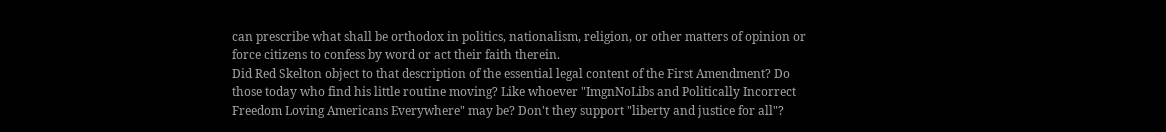can prescribe what shall be orthodox in politics, nationalism, religion, or other matters of opinion or force citizens to confess by word or act their faith therein.
Did Red Skelton object to that description of the essential legal content of the First Amendment? Do those today who find his little routine moving? Like whoever "ImgnNoLibs and Politically Incorrect Freedom Loving Americans Everywhere" may be? Don't they support "liberty and justice for all"?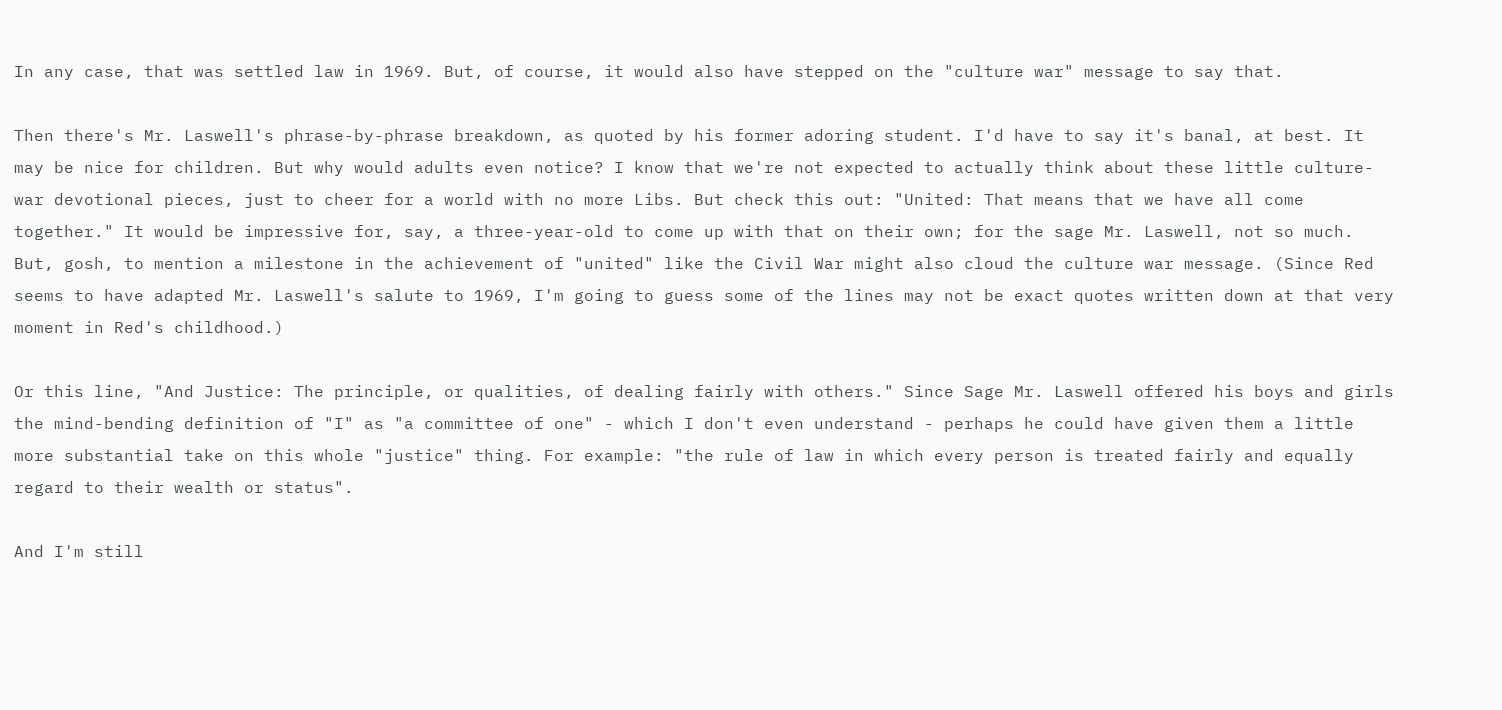In any case, that was settled law in 1969. But, of course, it would also have stepped on the "culture war" message to say that.

Then there's Mr. Laswell's phrase-by-phrase breakdown, as quoted by his former adoring student. I'd have to say it's banal, at best. It may be nice for children. But why would adults even notice? I know that we're not expected to actually think about these little culture-war devotional pieces, just to cheer for a world with no more Libs. But check this out: "United: That means that we have all come together." It would be impressive for, say, a three-year-old to come up with that on their own; for the sage Mr. Laswell, not so much. But, gosh, to mention a milestone in the achievement of "united" like the Civil War might also cloud the culture war message. (Since Red seems to have adapted Mr. Laswell's salute to 1969, I'm going to guess some of the lines may not be exact quotes written down at that very moment in Red's childhood.)

Or this line, "And Justice: The principle, or qualities, of dealing fairly with others." Since Sage Mr. Laswell offered his boys and girls the mind-bending definition of "I" as "a committee of one" - which I don't even understand - perhaps he could have given them a little more substantial take on this whole "justice" thing. For example: "the rule of law in which every person is treated fairly and equally regard to their wealth or status".

And I'm still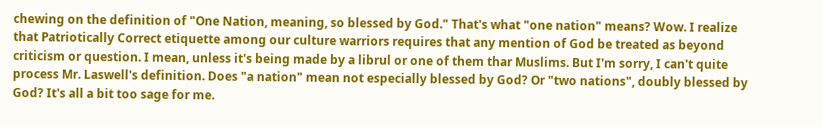chewing on the definition of "One Nation, meaning, so blessed by God." That's what "one nation" means? Wow. I realize that Patriotically Correct etiquette among our culture warriors requires that any mention of God be treated as beyond criticism or question. I mean, unless it's being made by a librul or one of them thar Muslims. But I'm sorry, I can't quite process Mr. Laswell's definition. Does "a nation" mean not especially blessed by God? Or "two nations", doubly blessed by God? It's all a bit too sage for me.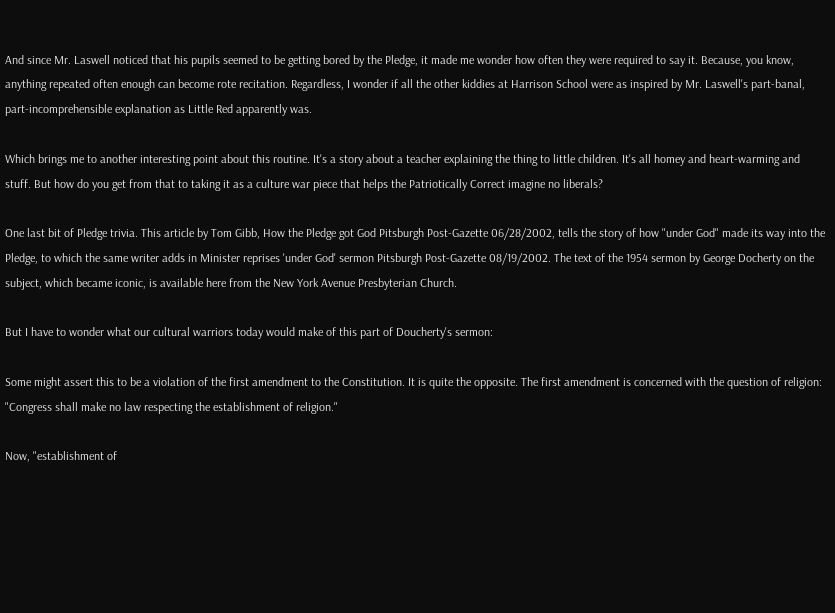And since Mr. Laswell noticed that his pupils seemed to be getting bored by the Pledge, it made me wonder how often they were required to say it. Because, you know, anything repeated often enough can become rote recitation. Regardless, I wonder if all the other kiddies at Harrison School were as inspired by Mr. Laswell's part-banal, part-incomprehensible explanation as Little Red apparently was.

Which brings me to another interesting point about this routine. It's a story about a teacher explaining the thing to little children. It's all homey and heart-warming and stuff. But how do you get from that to taking it as a culture war piece that helps the Patriotically Correct imagine no liberals?

One last bit of Pledge trivia. This article by Tom Gibb, How the Pledge got God Pitsburgh Post-Gazette 06/28/2002, tells the story of how "under God" made its way into the Pledge, to which the same writer adds in Minister reprises 'under God' sermon Pitsburgh Post-Gazette 08/19/2002. The text of the 1954 sermon by George Docherty on the subject, which became iconic, is available here from the New York Avenue Presbyterian Church.

But I have to wonder what our cultural warriors today would make of this part of Doucherty's sermon:

Some might assert this to be a violation of the first amendment to the Constitution. It is quite the opposite. The first amendment is concerned with the question of religion: "Congress shall make no law respecting the establishment of religion."

Now, "establishment of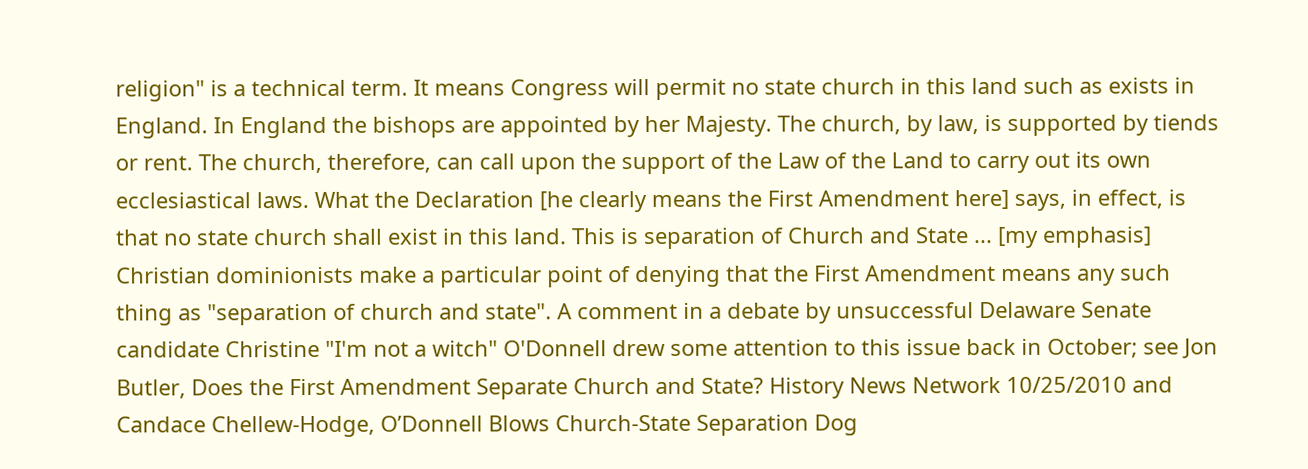religion" is a technical term. It means Congress will permit no state church in this land such as exists in England. In England the bishops are appointed by her Majesty. The church, by law, is supported by tiends or rent. The church, therefore, can call upon the support of the Law of the Land to carry out its own ecclesiastical laws. What the Declaration [he clearly means the First Amendment here] says, in effect, is that no state church shall exist in this land. This is separation of Church and State ... [my emphasis]
Christian dominionists make a particular point of denying that the First Amendment means any such thing as "separation of church and state". A comment in a debate by unsuccessful Delaware Senate candidate Christine "I'm not a witch" O'Donnell drew some attention to this issue back in October; see Jon Butler, Does the First Amendment Separate Church and State? History News Network 10/25/2010 and Candace Chellew-Hodge, O’Donnell Blows Church-State Separation Dog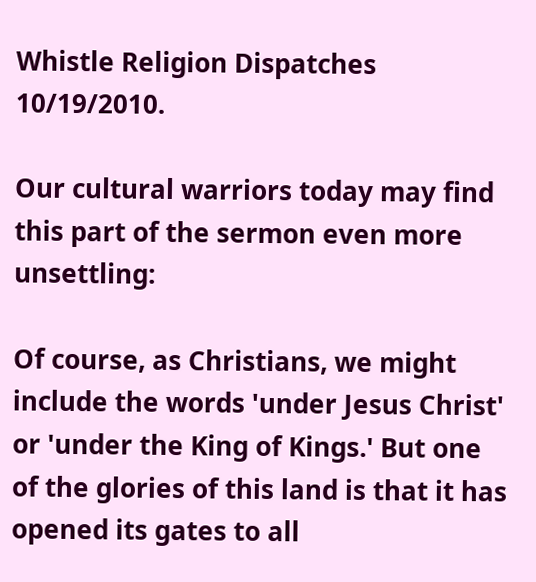Whistle Religion Dispatches 10/19/2010.

Our cultural warriors today may find this part of the sermon even more unsettling:

Of course, as Christians, we might include the words 'under Jesus Christ' or 'under the King of Kings.' But one of the glories of this land is that it has opened its gates to all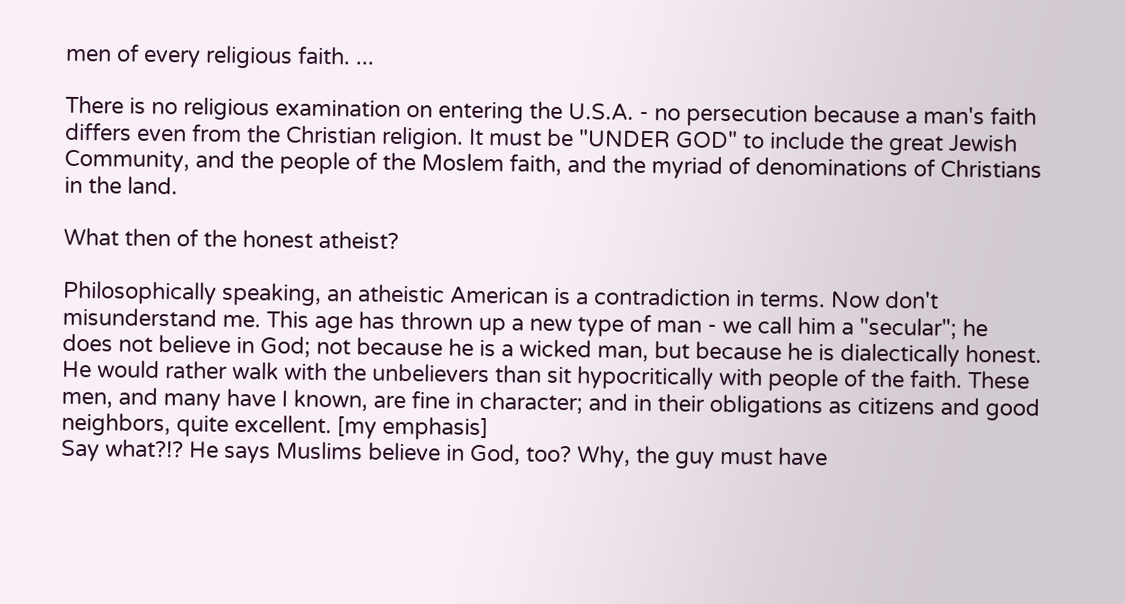men of every religious faith. ...

There is no religious examination on entering the U.S.A. - no persecution because a man's faith differs even from the Christian religion. It must be "UNDER GOD" to include the great Jewish Community, and the people of the Moslem faith, and the myriad of denominations of Christians in the land.

What then of the honest atheist?

Philosophically speaking, an atheistic American is a contradiction in terms. Now don't misunderstand me. This age has thrown up a new type of man - we call him a "secular"; he does not believe in God; not because he is a wicked man, but because he is dialectically honest. He would rather walk with the unbelievers than sit hypocritically with people of the faith. These men, and many have I known, are fine in character; and in their obligations as citizens and good neighbors, quite excellent. [my emphasis]
Say what?!? He says Muslims believe in God, too? Why, the guy must have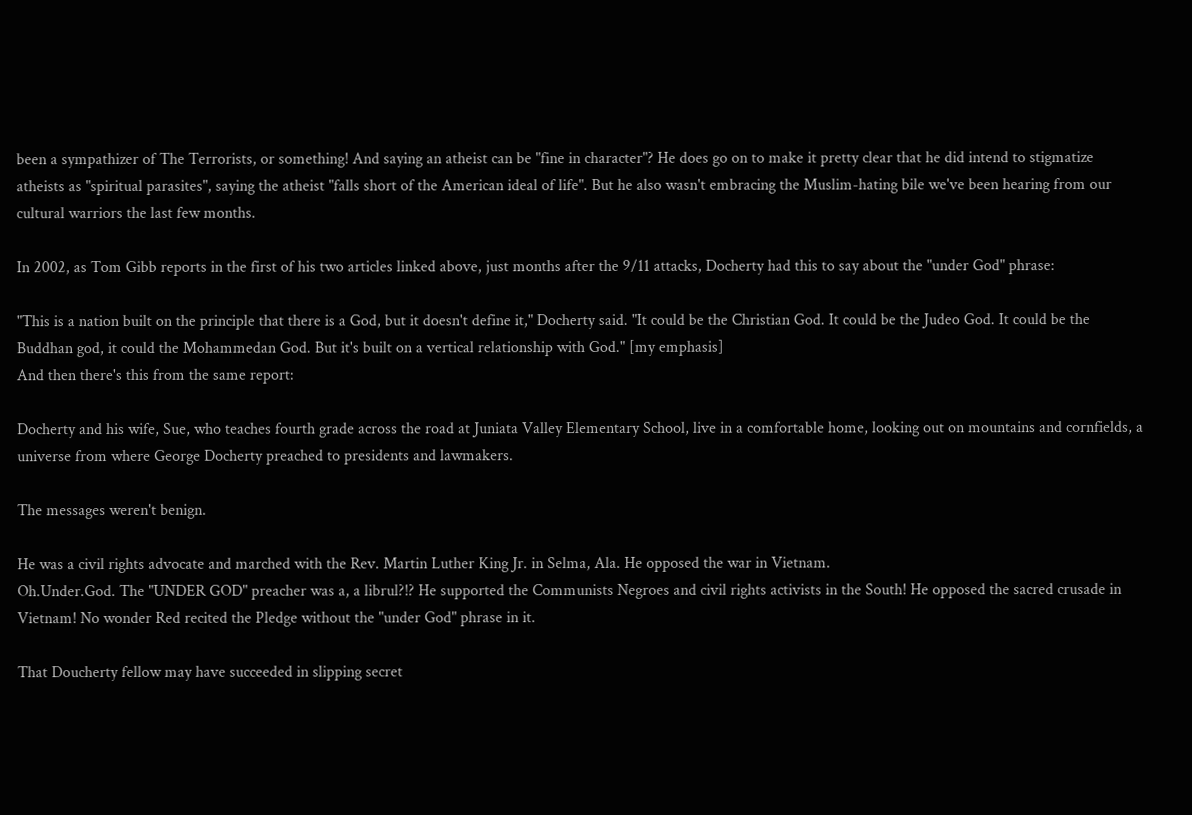been a sympathizer of The Terrorists, or something! And saying an atheist can be "fine in character"? He does go on to make it pretty clear that he did intend to stigmatize atheists as "spiritual parasites", saying the atheist "falls short of the American ideal of life". But he also wasn't embracing the Muslim-hating bile we've been hearing from our cultural warriors the last few months.

In 2002, as Tom Gibb reports in the first of his two articles linked above, just months after the 9/11 attacks, Docherty had this to say about the "under God" phrase:

"This is a nation built on the principle that there is a God, but it doesn't define it," Docherty said. "It could be the Christian God. It could be the Judeo God. It could be the Buddhan god, it could the Mohammedan God. But it's built on a vertical relationship with God." [my emphasis]
And then there's this from the same report:

Docherty and his wife, Sue, who teaches fourth grade across the road at Juniata Valley Elementary School, live in a comfortable home, looking out on mountains and cornfields, a universe from where George Docherty preached to presidents and lawmakers.

The messages weren't benign.

He was a civil rights advocate and marched with the Rev. Martin Luther King Jr. in Selma, Ala. He opposed the war in Vietnam.
Oh.Under.God. The "UNDER GOD" preacher was a, a librul?!? He supported the Communists Negroes and civil rights activists in the South! He opposed the sacred crusade in Vietnam! No wonder Red recited the Pledge without the "under God" phrase in it.

That Doucherty fellow may have succeeded in slipping secret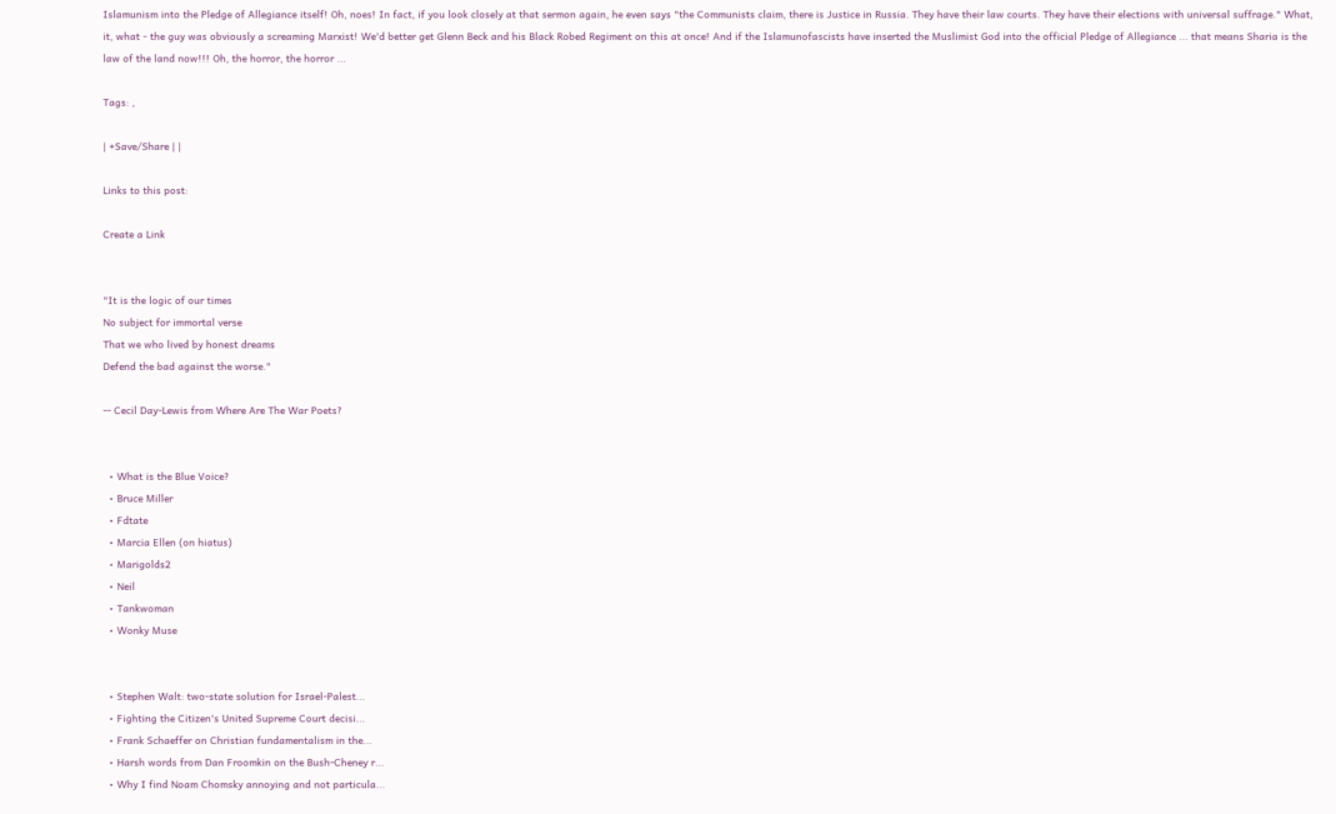Islamunism into the Pledge of Allegiance itself! Oh, noes! In fact, if you look closely at that sermon again, he even says "the Communists claim, there is Justice in Russia. They have their law courts. They have their elections with universal suffrage." What, it, what - the guy was obviously a screaming Marxist! We'd better get Glenn Beck and his Black Robed Regiment on this at once! And if the Islamunofascists have inserted the Muslimist God into the official Pledge of Allegiance ... that means Sharia is the law of the land now!!! Oh, the horror, the horror ...

Tags: ,

| +Save/Share | |

Links to this post:

Create a Link


"It is the logic of our times
No subject for immortal verse
That we who lived by honest dreams
Defend the bad against the worse."

-- Cecil Day-Lewis from Where Are The War Poets?


  • What is the Blue Voice?
  • Bruce Miller
  • Fdtate
  • Marcia Ellen (on hiatus)
  • Marigolds2
  • Neil
  • Tankwoman
  • Wonky Muse


  • Stephen Walt: two-state solution for Israel-Palest...
  • Fighting the Citizen's United Supreme Court decisi...
  • Frank Schaeffer on Christian fundamentalism in the...
  • Harsh words from Dan Froomkin on the Bush-Cheney r...
  • Why I find Noam Chomsky annoying and not particula...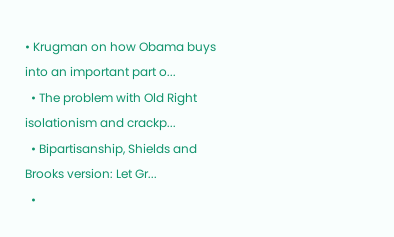• Krugman on how Obama buys into an important part o...
  • The problem with Old Right isolationism and crackp...
  • Bipartisanship, Shields and Brooks version: Let Gr...
  •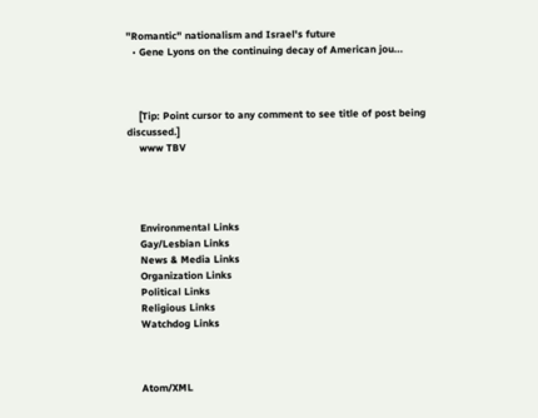"Romantic" nationalism and Israel's future
  • Gene Lyons on the continuing decay of American jou...



    [Tip: Point cursor to any comment to see title of post being discussed.]
    www TBV




    Environmental Links
    Gay/Lesbian Links
    News & Media Links
    Organization Links
    Political Links
    Religious Links
    Watchdog Links



    Atom/XML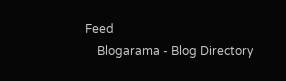Feed
    Blogarama - Blog Directory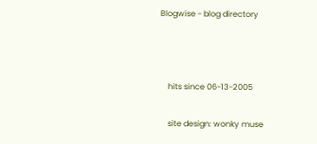Blogwise - blog directory



    hits since 06-13-2005

    site design: wonky muse